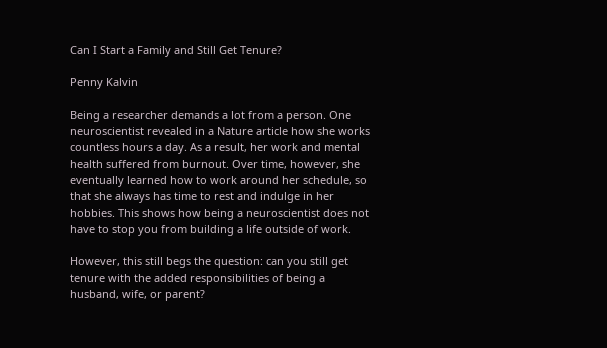Can I Start a Family and Still Get Tenure?

Penny Kalvin

Being a researcher demands a lot from a person. One neuroscientist revealed in a Nature article how she works countless hours a day. As a result, her work and mental health suffered from burnout. Over time, however, she eventually learned how to work around her schedule, so that she always has time to rest and indulge in her hobbies. This shows how being a neuroscientist does not have to stop you from building a life outside of work.

However, this still begs the question: can you still get tenure with the added responsibilities of being a husband, wife, or parent?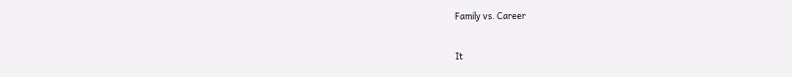Family vs. Career

It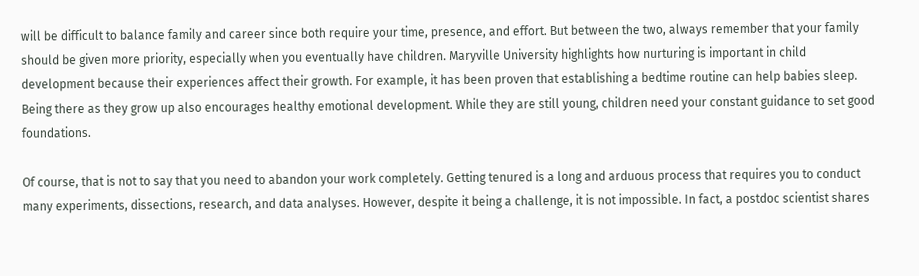will be difficult to balance family and career since both require your time, presence, and effort. But between the two, always remember that your family should be given more priority, especially when you eventually have children. Maryville University highlights how nurturing is important in child development because their experiences affect their growth. For example, it has been proven that establishing a bedtime routine can help babies sleep. Being there as they grow up also encourages healthy emotional development. While they are still young, children need your constant guidance to set good foundations.

Of course, that is not to say that you need to abandon your work completely. Getting tenured is a long and arduous process that requires you to conduct many experiments, dissections, research, and data analyses. However, despite it being a challenge, it is not impossible. In fact, a postdoc scientist shares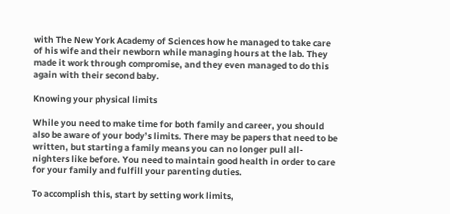with The New York Academy of Sciences how he managed to take care of his wife and their newborn while managing hours at the lab. They made it work through compromise, and they even managed to do this again with their second baby.

Knowing your physical limits

While you need to make time for both family and career, you should also be aware of your body’s limits. There may be papers that need to be written, but starting a family means you can no longer pull all-nighters like before. You need to maintain good health in order to care for your family and fulfill your parenting duties.

To accomplish this, start by setting work limits,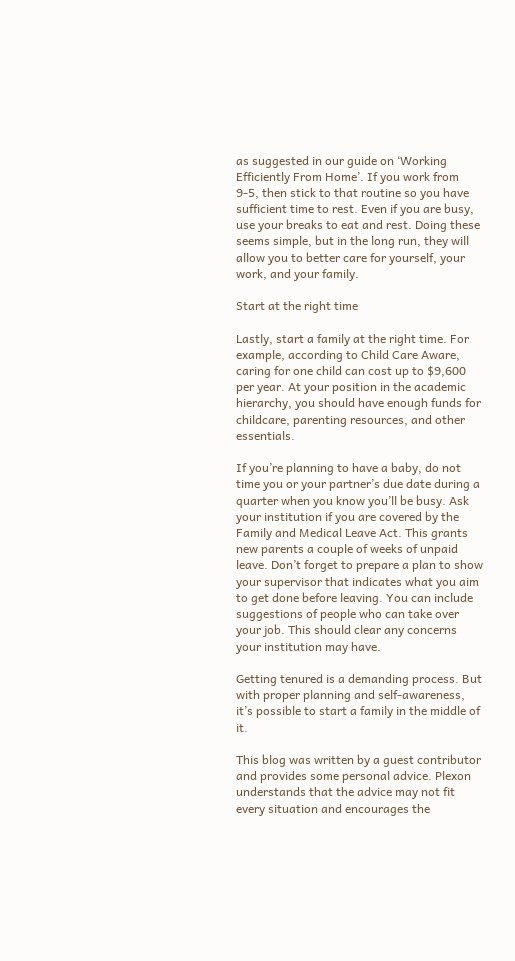as suggested in our guide on ‘Working Efficiently From Home’. If you work from 9-5, then stick to that routine so you have sufficient time to rest. Even if you are busy, use your breaks to eat and rest. Doing these seems simple, but in the long run, they will allow you to better care for yourself, your work, and your family.

Start at the right time

Lastly, start a family at the right time. For example, according to Child Care Aware, caring for one child can cost up to $9,600 per year. At your position in the academic hierarchy, you should have enough funds for childcare, parenting resources, and other essentials.

If you’re planning to have a baby, do not time you or your partner’s due date during a quarter when you know you’ll be busy. Ask your institution if you are covered by the Family and Medical Leave Act. This grants new parents a couple of weeks of unpaid leave. Don’t forget to prepare a plan to show your supervisor that indicates what you aim to get done before leaving. You can include suggestions of people who can take over your job. This should clear any concerns your institution may have.

Getting tenured is a demanding process. But with proper planning and self-awareness, it’s possible to start a family in the middle of it.

This blog was written by a guest contributor and provides some personal advice. Plexon understands that the advice may not fit every situation and encourages the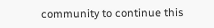community to continue this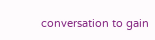conversation to gain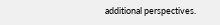additional perspectives.